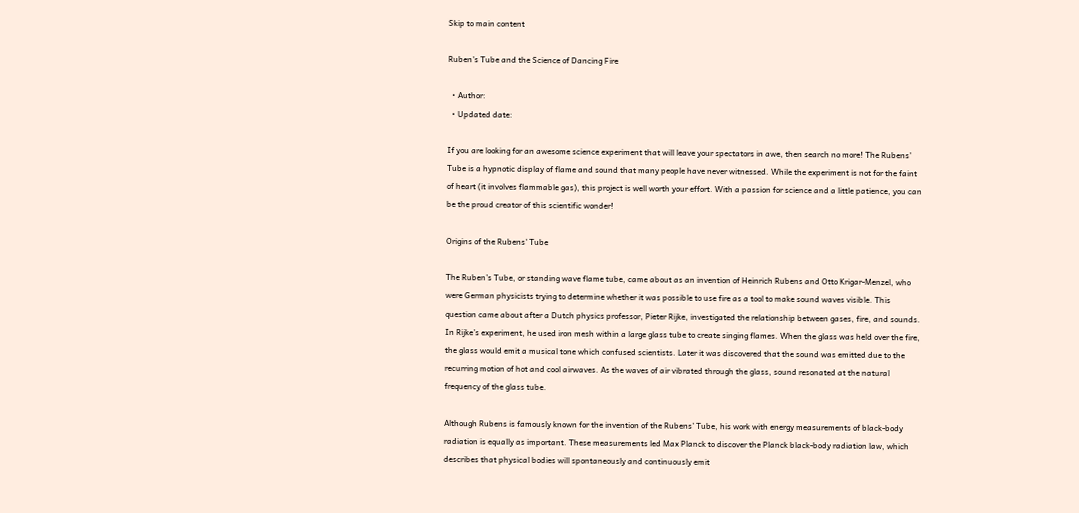Skip to main content

Ruben's Tube and the Science of Dancing Fire

  • Author:
  • Updated date:

If you are looking for an awesome science experiment that will leave your spectators in awe, then search no more! The Rubens’ Tube is a hypnotic display of flame and sound that many people have never witnessed. While the experiment is not for the faint of heart (it involves flammable gas), this project is well worth your effort. With a passion for science and a little patience, you can be the proud creator of this scientific wonder!

Origins of the Rubens' Tube

The Ruben’s Tube, or standing wave flame tube, came about as an invention of Heinrich Rubens and Otto Krigar-Menzel, who were German physicists trying to determine whether it was possible to use fire as a tool to make sound waves visible. This question came about after a Dutch physics professor, Pieter Rijke, investigated the relationship between gases, fire, and sounds. In Rijke’s experiment, he used iron mesh within a large glass tube to create singing flames. When the glass was held over the fire, the glass would emit a musical tone which confused scientists. Later it was discovered that the sound was emitted due to the recurring motion of hot and cool airwaves. As the waves of air vibrated through the glass, sound resonated at the natural frequency of the glass tube.

Although Rubens is famously known for the invention of the Rubens’ Tube, his work with energy measurements of black-body radiation is equally as important. These measurements led Max Planck to discover the Planck black-body radiation law, which describes that physical bodies will spontaneously and continuously emit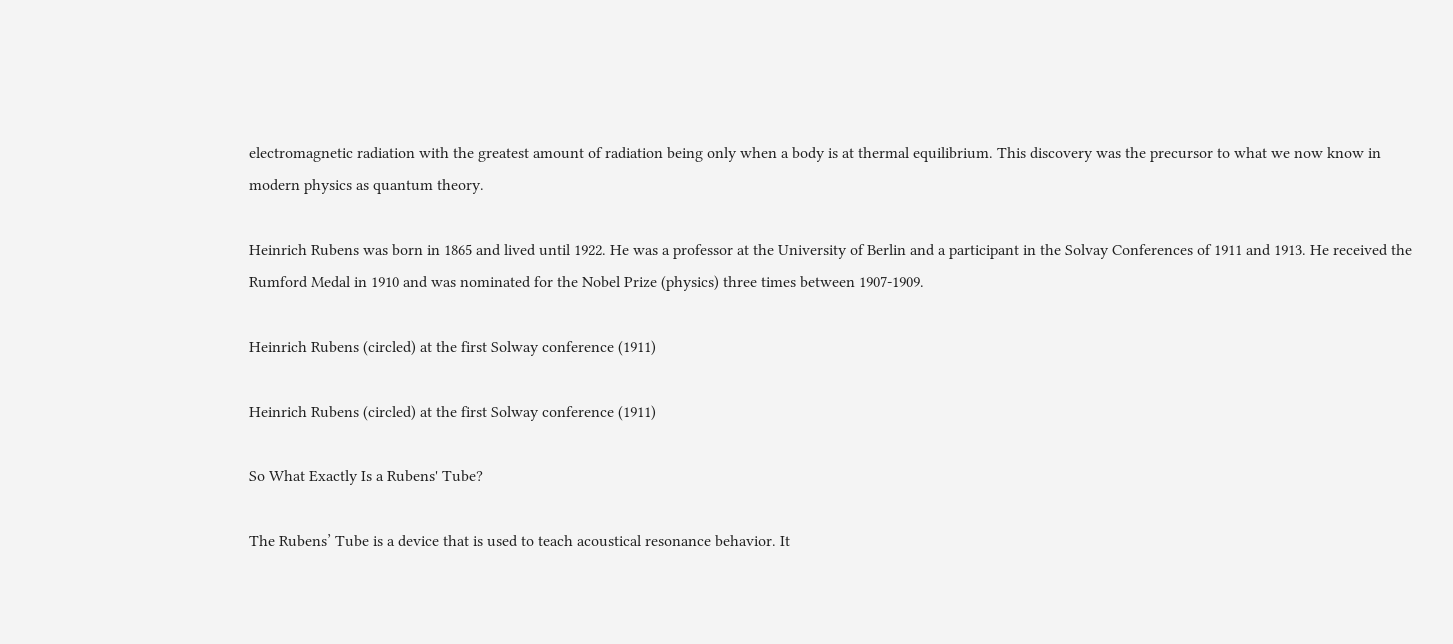electromagnetic radiation with the greatest amount of radiation being only when a body is at thermal equilibrium. This discovery was the precursor to what we now know in modern physics as quantum theory.

Heinrich Rubens was born in 1865 and lived until 1922. He was a professor at the University of Berlin and a participant in the Solvay Conferences of 1911 and 1913. He received the Rumford Medal in 1910 and was nominated for the Nobel Prize (physics) three times between 1907-1909.

Heinrich Rubens (circled) at the first Solway conference (1911)

Heinrich Rubens (circled) at the first Solway conference (1911)

So What Exactly Is a Rubens' Tube?

The Rubens’ Tube is a device that is used to teach acoustical resonance behavior. It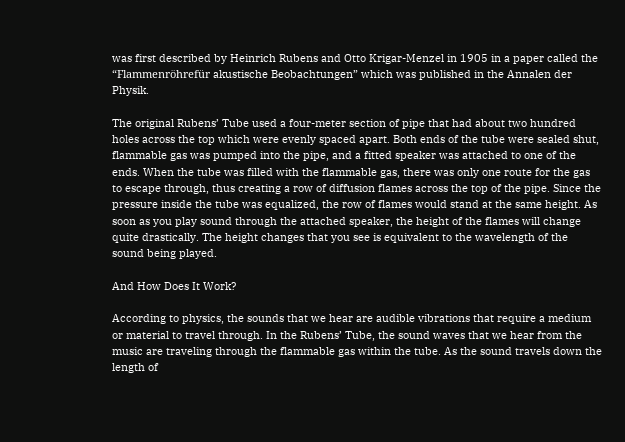was first described by Heinrich Rubens and Otto Krigar-Menzel in 1905 in a paper called the “Flammenröhrefür akustische Beobachtungen” which was published in the Annalen der Physik.

The original Rubens’ Tube used a four-meter section of pipe that had about two hundred holes across the top which were evenly spaced apart. Both ends of the tube were sealed shut, flammable gas was pumped into the pipe, and a fitted speaker was attached to one of the ends. When the tube was filled with the flammable gas, there was only one route for the gas to escape through, thus creating a row of diffusion flames across the top of the pipe. Since the pressure inside the tube was equalized, the row of flames would stand at the same height. As soon as you play sound through the attached speaker, the height of the flames will change quite drastically. The height changes that you see is equivalent to the wavelength of the sound being played.

And How Does It Work?

According to physics, the sounds that we hear are audible vibrations that require a medium or material to travel through. In the Rubens’ Tube, the sound waves that we hear from the music are traveling through the flammable gas within the tube. As the sound travels down the length of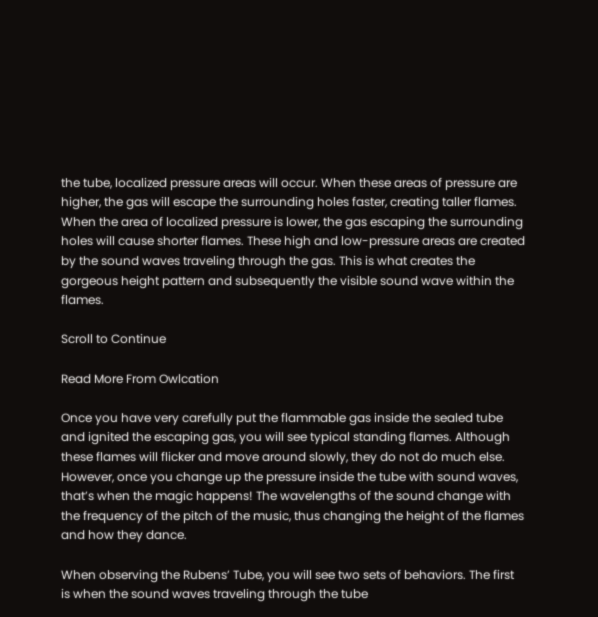the tube, localized pressure areas will occur. When these areas of pressure are higher, the gas will escape the surrounding holes faster, creating taller flames. When the area of localized pressure is lower, the gas escaping the surrounding holes will cause shorter flames. These high and low-pressure areas are created by the sound waves traveling through the gas. This is what creates the gorgeous height pattern and subsequently the visible sound wave within the flames.

Scroll to Continue

Read More From Owlcation

Once you have very carefully put the flammable gas inside the sealed tube and ignited the escaping gas, you will see typical standing flames. Although these flames will flicker and move around slowly, they do not do much else. However, once you change up the pressure inside the tube with sound waves, that’s when the magic happens! The wavelengths of the sound change with the frequency of the pitch of the music, thus changing the height of the flames and how they dance.

When observing the Rubens’ Tube, you will see two sets of behaviors. The first is when the sound waves traveling through the tube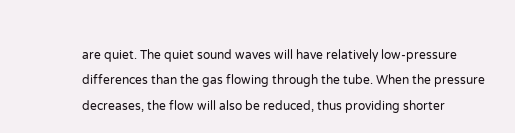are quiet. The quiet sound waves will have relatively low-pressure differences than the gas flowing through the tube. When the pressure decreases, the flow will also be reduced, thus providing shorter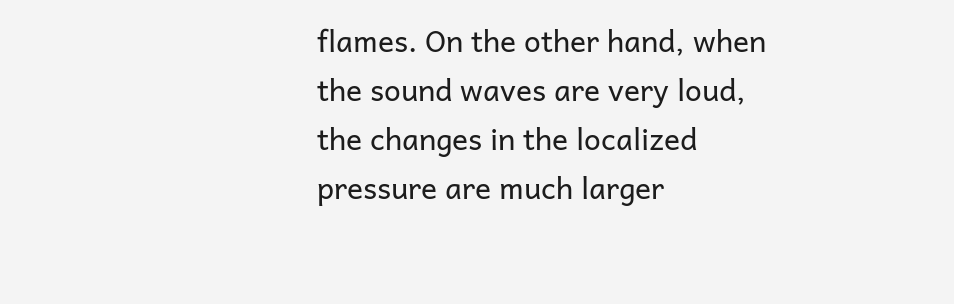flames. On the other hand, when the sound waves are very loud, the changes in the localized pressure are much larger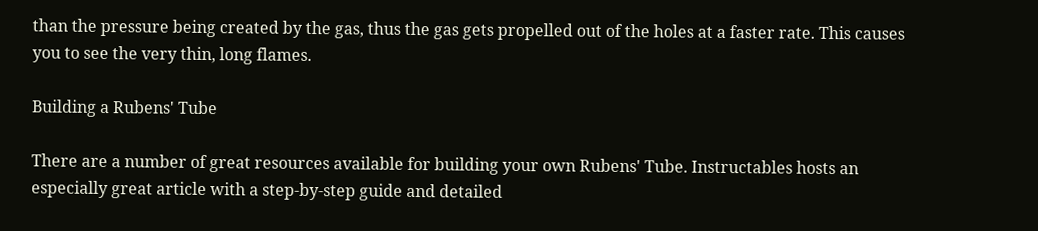than the pressure being created by the gas, thus the gas gets propelled out of the holes at a faster rate. This causes you to see the very thin, long flames.

Building a Rubens' Tube

There are a number of great resources available for building your own Rubens' Tube. Instructables hosts an especially great article with a step-by-step guide and detailed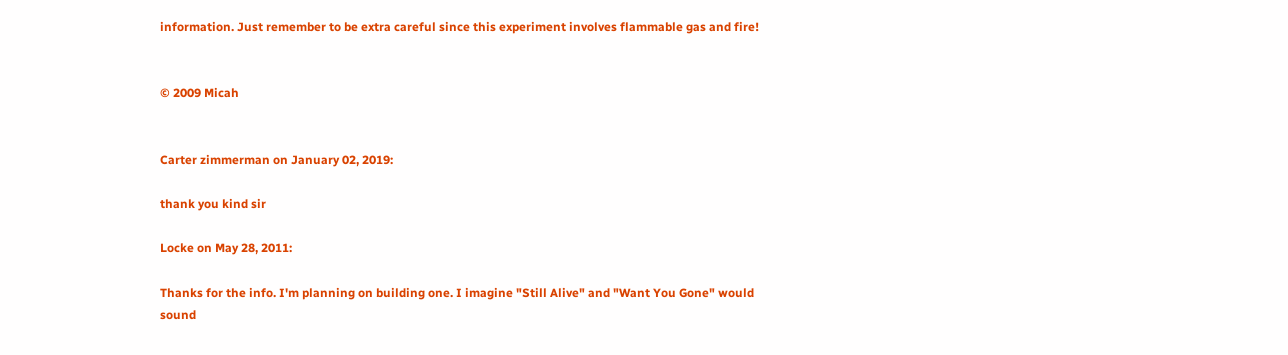information. Just remember to be extra careful since this experiment involves flammable gas and fire!


© 2009 Micah


Carter zimmerman on January 02, 2019:

thank you kind sir

Locke on May 28, 2011:

Thanks for the info. I'm planning on building one. I imagine "Still Alive" and "Want You Gone" would sound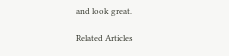and look great.

Related Articles